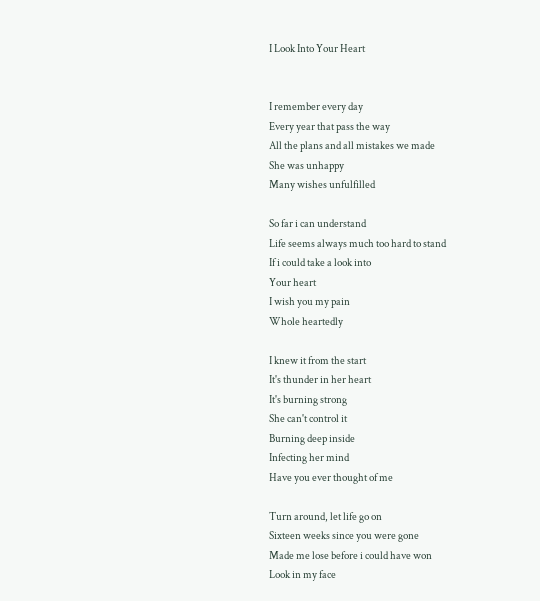I Look Into Your Heart


I remember every day
Every year that pass the way
All the plans and all mistakes we made
She was unhappy
Many wishes unfulfilled

So far i can understand
Life seems always much too hard to stand
If i could take a look into
Your heart
I wish you my pain
Whole heartedly

I knew it from the start
It's thunder in her heart
It's burning strong
She can't control it
Burning deep inside
Infecting her mind
Have you ever thought of me

Turn around, let life go on
Sixteen weeks since you were gone
Made me lose before i could have won
Look in my face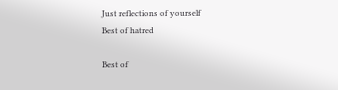Just reflections of yourself
Best of hatred

Best of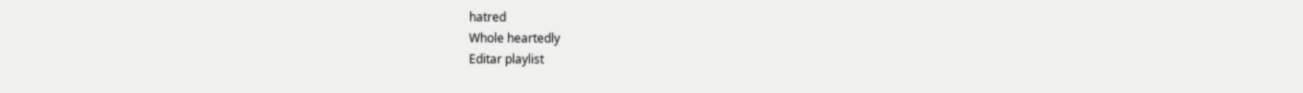hatred
Whole heartedly
Editar playlist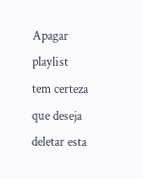Apagar playlist
tem certeza que deseja deletar esta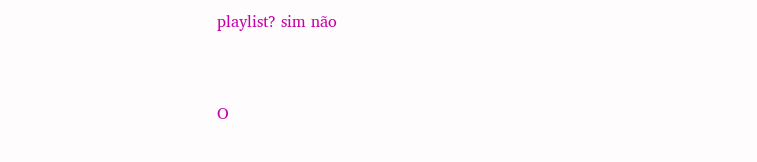playlist? sim não


O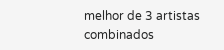melhor de 3 artistas combinados